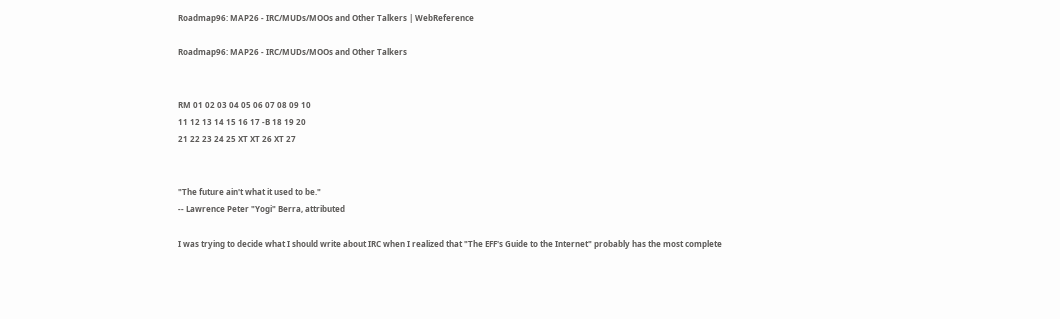Roadmap96: MAP26 - IRC/MUDs/MOOs and Other Talkers | WebReference

Roadmap96: MAP26 - IRC/MUDs/MOOs and Other Talkers


RM 01 02 03 04 05 06 07 08 09 10
11 12 13 14 15 16 17 -B 18 19 20
21 22 23 24 25 XT XT 26 XT 27


"The future ain't what it used to be."
-- Lawrence Peter "Yogi" Berra, attributed

I was trying to decide what I should write about IRC when I realized that "The EFF's Guide to the Internet" probably has the most complete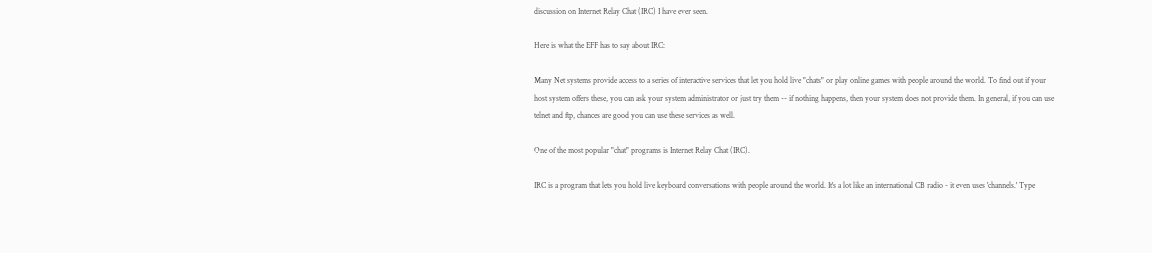discussion on Internet Relay Chat (IRC) I have ever seen.

Here is what the EFF has to say about IRC:

Many Net systems provide access to a series of interactive services that let you hold live "chats" or play online games with people around the world. To find out if your host system offers these, you can ask your system administrator or just try them -- if nothing happens, then your system does not provide them. In general, if you can use telnet and ftp, chances are good you can use these services as well.

One of the most popular "chat" programs is Internet Relay Chat (IRC).

IRC is a program that lets you hold live keyboard conversations with people around the world. It's a lot like an international CB radio - it even uses 'channels.' Type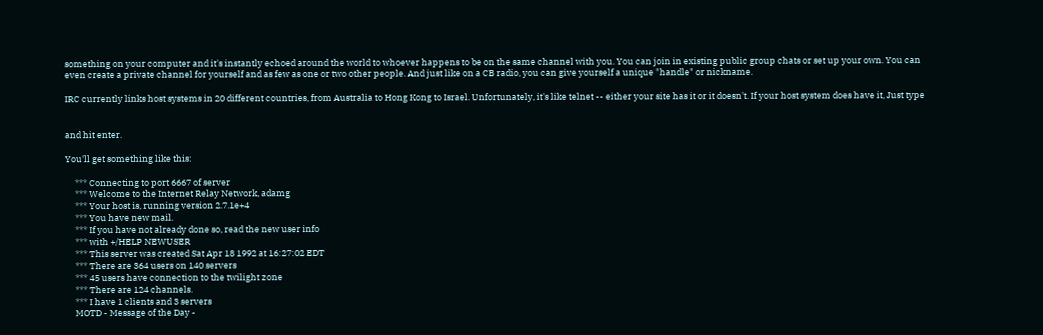something on your computer and it's instantly echoed around the world to whoever happens to be on the same channel with you. You can join in existing public group chats or set up your own. You can even create a private channel for yourself and as few as one or two other people. And just like on a CB radio, you can give yourself a unique "handle" or nickname.

IRC currently links host systems in 20 different countries, from Australia to Hong Kong to Israel. Unfortunately, it's like telnet -- either your site has it or it doesn't. If your host system does have it, Just type


and hit enter.

You'll get something like this:

     *** Connecting to port 6667 of server
     *** Welcome to the Internet Relay Network, adamg
     *** Your host is, running version 2.7.1e+4
     *** You have new mail.
     *** If you have not already done so, read the new user info
     *** with +/HELP NEWUSER
     *** This server was created Sat Apr 18 1992 at 16:27:02 EDT
     *** There are 364 users on 140 servers
     *** 45 users have connection to the twilight zone
     *** There are 124 channels.
     *** I have 1 clients and 3 servers
     MOTD - Message of the Day -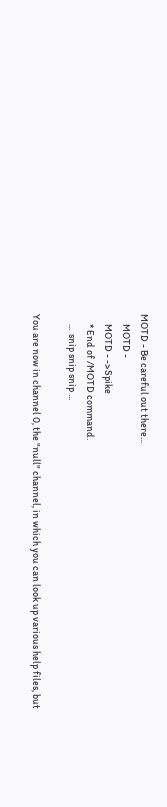MOTD - Be careful out there...
     MOTD -
     MOTD - ->Spike
     * End of /MOTD command.
     ...  snip snip snip ...

You are now in channel 0, the "null" channel, in which you can look up various help files, but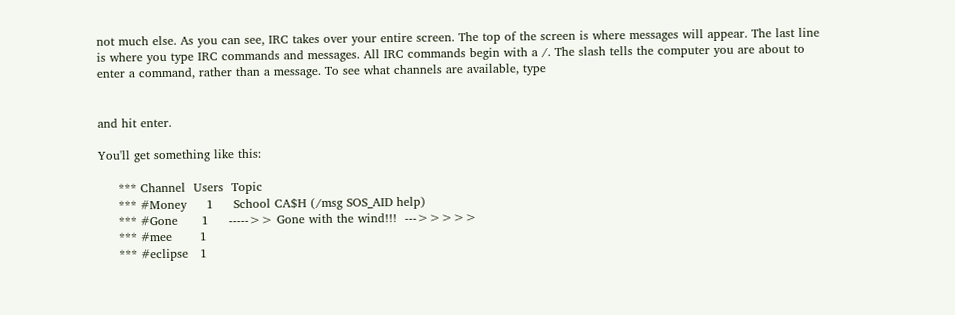not much else. As you can see, IRC takes over your entire screen. The top of the screen is where messages will appear. The last line is where you type IRC commands and messages. All IRC commands begin with a /. The slash tells the computer you are about to enter a command, rather than a message. To see what channels are available, type


and hit enter.

You'll get something like this:

     *** Channel  Users  Topic
     *** #Money     1     School CA$H (/msg SOS_AID help)
     *** #Gone      1     ----->> Gone with the wind!!!  --->>>>>
     *** #mee       1
     *** #eclipse   1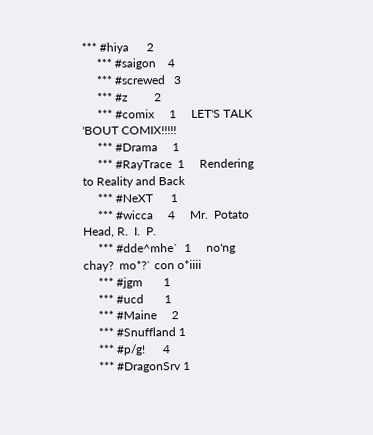*** #hiya      2
     *** #saigon    4
     *** #screwed   3
     *** #z         2
     *** #comix     1     LET'S TALK 'BOUT COMIX!!!!!
     *** #Drama     1
     *** #RayTrace  1     Rendering to Reality and Back
     *** #NeXT      1
     *** #wicca     4     Mr.  Potato Head, R.  I.  P.
     *** #dde^mhe`  1     no'ng chay?  mo*?` con o*iiii
     *** #jgm       1
     *** #ucd       1
     *** #Maine     2
     *** #Snuffland 1
     *** #p/g!      4
     *** #DragonSrv 1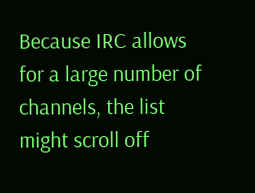Because IRC allows for a large number of channels, the list might scroll off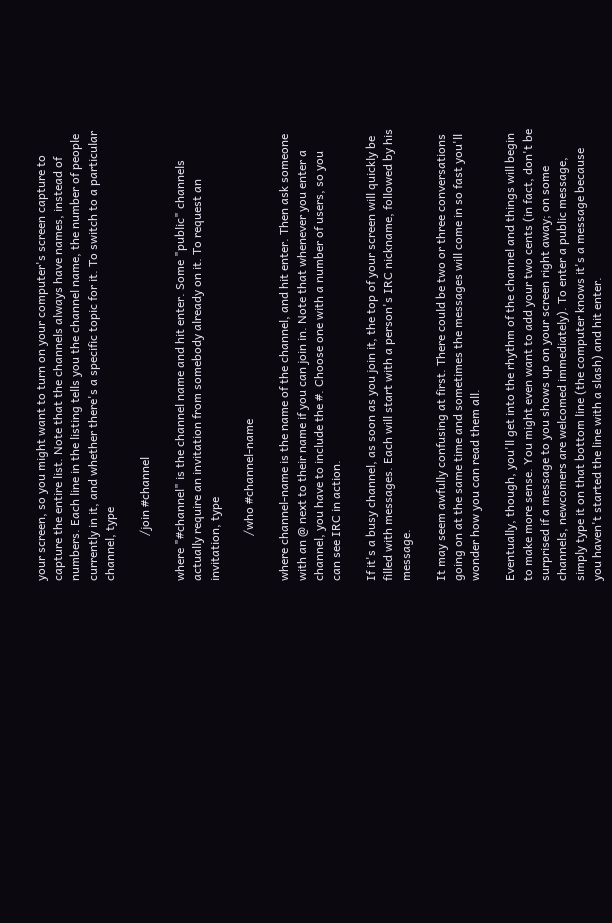your screen, so you might want to turn on your computer's screen capture to capture the entire list. Note that the channels always have names, instead of numbers. Each line in the listing tells you the channel name, the number of people currently in it, and whether there's a specific topic for it. To switch to a particular channel, type

               /join #channel

where "#channel" is the channel name and hit enter. Some "public" channels actually require an invitation from somebody already on it. To request an invitation, type

               /who #channel-name

where channel-name is the name of the channel, and hit enter. Then ask someone with an @ next to their name if you can join in. Note that whenever you enter a channel, you have to include the #. Choose one with a number of users, so you can see IRC in action.

If it's a busy channel, as soon as you join it, the top of your screen will quickly be filled with messages. Each will start with a person's IRC nickname, followed by his message.

It may seem awfully confusing at first. There could be two or three conversations going on at the same time and sometimes the messages will come in so fast you'll wonder how you can read them all.

Eventually, though, you'll get into the rhythm of the channel and things will begin to make more sense. You might even want to add your two cents (in fact, don't be surprised if a message to you shows up on your screen right away; on some channels, newcomers are welcomed immediately). To enter a public message, simply type it on that bottom line (the computer knows it's a message because you haven't started the line with a slash) and hit enter.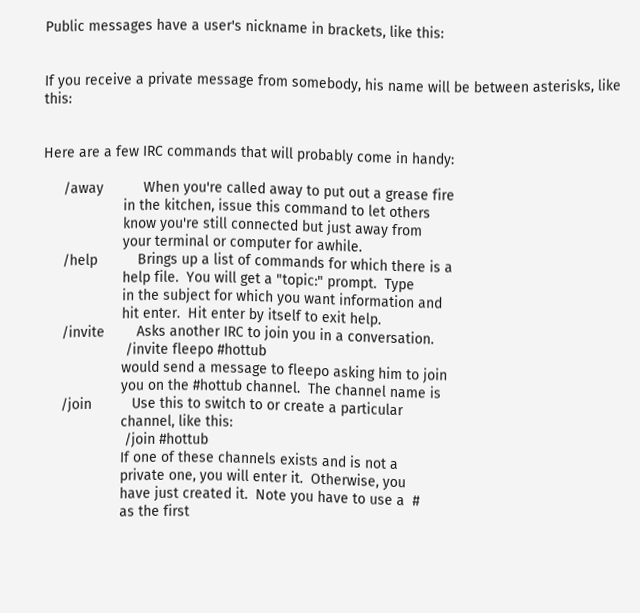Public messages have a user's nickname in brackets, like this:


If you receive a private message from somebody, his name will be between asterisks, like this:


Here are a few IRC commands that will probably come in handy:

     /away          When you're called away to put out a grease fire
                    in the kitchen, issue this command to let others
                    know you're still connected but just away from
                    your terminal or computer for awhile.
     /help          Brings up a list of commands for which there is a
                    help file.  You will get a "topic:" prompt.  Type
                    in the subject for which you want information and
                    hit enter.  Hit enter by itself to exit help.
     /invite        Asks another IRC to join you in a conversation.
                     /invite fleepo #hottub
                    would send a message to fleepo asking him to join
                    you on the #hottub channel.  The channel name is
     /join          Use this to switch to or create a particular
                    channel, like this:
                     /join #hottub
                    If one of these channels exists and is not a
                    private one, you will enter it.  Otherwise, you
                    have just created it.  Note you have to use a  #
                    as the first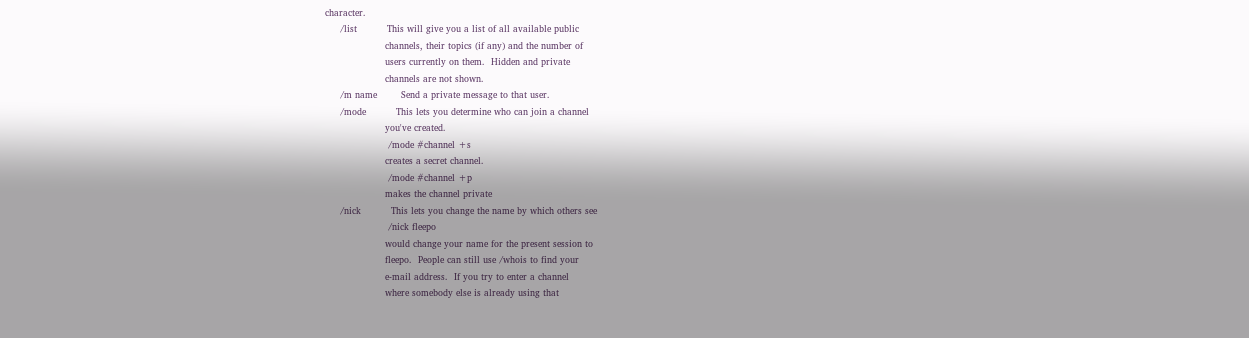character.
     /list          This will give you a list of all available public
                    channels, their topics (if any) and the number of
                    users currently on them.  Hidden and private
                    channels are not shown.
     /m name        Send a private message to that user.
     /mode          This lets you determine who can join a channel
                    you've created.
                     /mode #channel +s
                    creates a secret channel.
                     /mode #channel +p
                    makes the channel private
     /nick          This lets you change the name by which others see
                     /nick fleepo
                    would change your name for the present session to
                    fleepo.  People can still use /whois to find your
                    e-mail address.  If you try to enter a channel
                    where somebody else is already using that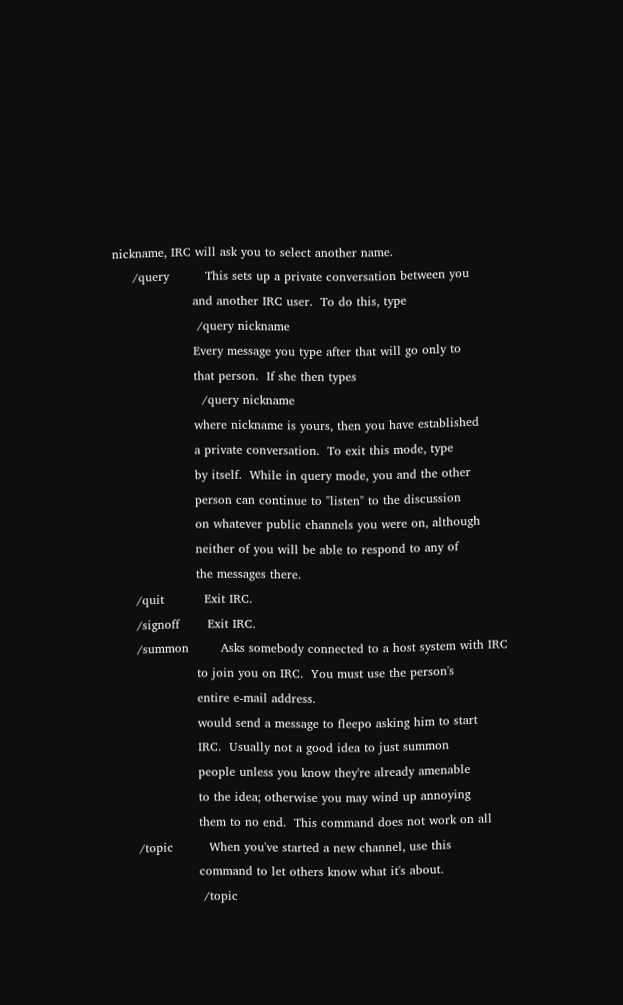nickname, IRC will ask you to select another name.
     /query         This sets up a private conversation between you
                    and another IRC user.  To do this, type
                     /query nickname
                    Every message you type after that will go only to
                    that person.  If she then types
                      /query nickname
                    where nickname is yours, then you have established
                    a private conversation.  To exit this mode, type
                    by itself.  While in query mode, you and the other
                    person can continue to "listen" to the discussion
                    on whatever public channels you were on, although
                    neither of you will be able to respond to any of
                    the messages there.
     /quit          Exit IRC.
     /signoff       Exit IRC.
     /summon        Asks somebody connected to a host system with IRC
                    to join you on IRC.  You must use the person's
                    entire e-mail address.
                    would send a message to fleepo asking him to start
                    IRC.  Usually not a good idea to just summon
                    people unless you know they're already amenable
                    to the idea; otherwise you may wind up annoying
                    them to no end.  This command does not work on all
     /topic         When you've started a new channel, use this
                    command to let others know what it's about.
                     /topic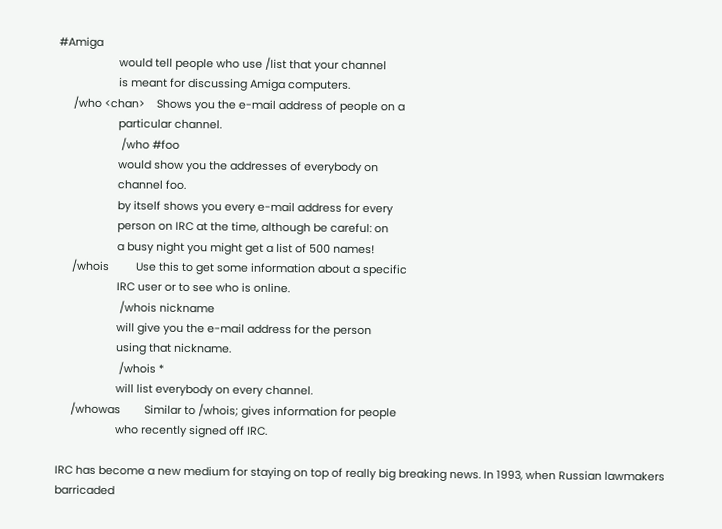#Amiga
                    would tell people who use /list that your channel
                    is meant for discussing Amiga computers.
     /who <chan>    Shows you the e-mail address of people on a
                    particular channel.
                     /who #foo
                    would show you the addresses of everybody on
                    channel foo.
                    by itself shows you every e-mail address for every
                    person on IRC at the time, although be careful: on
                    a busy night you might get a list of 500 names!
     /whois         Use this to get some information about a specific
                    IRC user or to see who is online.
                     /whois nickname
                    will give you the e-mail address for the person
                    using that nickname.
                     /whois *
                    will list everybody on every channel.
     /whowas        Similar to /whois; gives information for people
                    who recently signed off IRC.

IRC has become a new medium for staying on top of really big breaking news. In 1993, when Russian lawmakers barricaded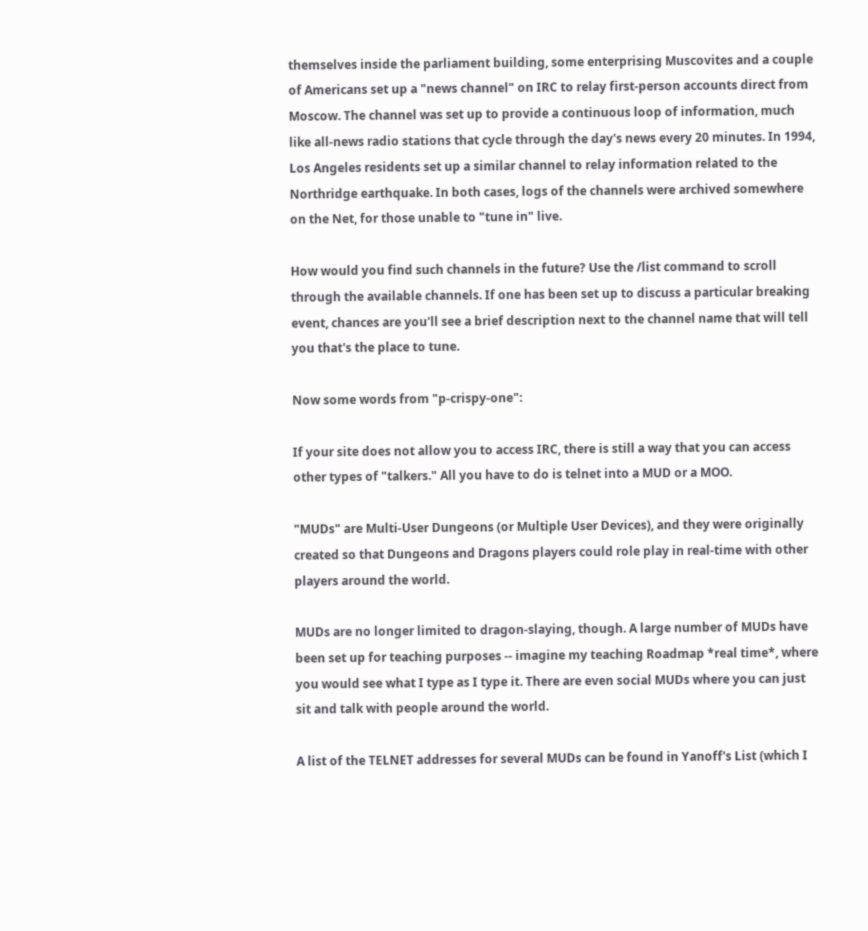themselves inside the parliament building, some enterprising Muscovites and a couple of Americans set up a "news channel" on IRC to relay first-person accounts direct from Moscow. The channel was set up to provide a continuous loop of information, much like all-news radio stations that cycle through the day's news every 20 minutes. In 1994, Los Angeles residents set up a similar channel to relay information related to the Northridge earthquake. In both cases, logs of the channels were archived somewhere on the Net, for those unable to "tune in" live.

How would you find such channels in the future? Use the /list command to scroll through the available channels. If one has been set up to discuss a particular breaking event, chances are you'll see a brief description next to the channel name that will tell you that's the place to tune.

Now some words from "p-crispy-one":

If your site does not allow you to access IRC, there is still a way that you can access other types of "talkers." All you have to do is telnet into a MUD or a MOO.

"MUDs" are Multi-User Dungeons (or Multiple User Devices), and they were originally created so that Dungeons and Dragons players could role play in real-time with other players around the world.

MUDs are no longer limited to dragon-slaying, though. A large number of MUDs have been set up for teaching purposes -- imagine my teaching Roadmap *real time*, where you would see what I type as I type it. There are even social MUDs where you can just sit and talk with people around the world.

A list of the TELNET addresses for several MUDs can be found in Yanoff's List (which I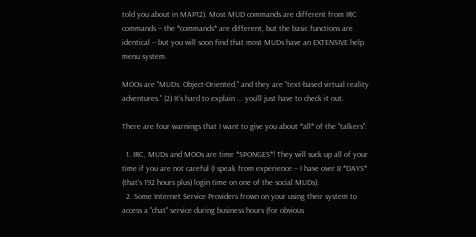told you about in MAP12). Most MUD commands are different from IRC commands -- the *commands* are different, but the basic functions are identical -- but you will soon find that most MUDs have an EXTENSIVE help menu system.

MOOs are "MUDs: Object-Oriented," and they are "text-based virtual reality adventures." (2) It's hard to explain ... you'll just have to check it out.

There are four warnings that I want to give you about *all* of the "talkers":

  1. IRC, MUDs and MOOs are time *SPONGES*! They will suck up all of your time if you are not careful (I speak from experience -- I have over 8 *DAYS* (that's 192 hours plus) login time on one of the social MUDs).
  2. Some Internet Service Providers frown on your using their system to access a "chat" service during business hours (for obvious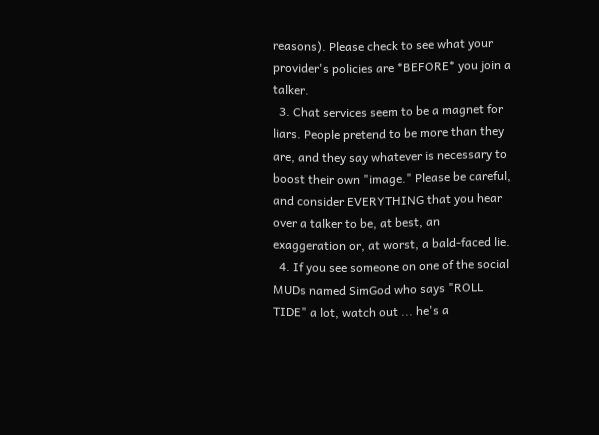reasons). Please check to see what your provider's policies are *BEFORE* you join a talker.
  3. Chat services seem to be a magnet for liars. People pretend to be more than they are, and they say whatever is necessary to boost their own "image." Please be careful, and consider EVERYTHING that you hear over a talker to be, at best, an exaggeration or, at worst, a bald-faced lie.
  4. If you see someone on one of the social MUDs named SimGod who says "ROLL TIDE" a lot, watch out ... he's a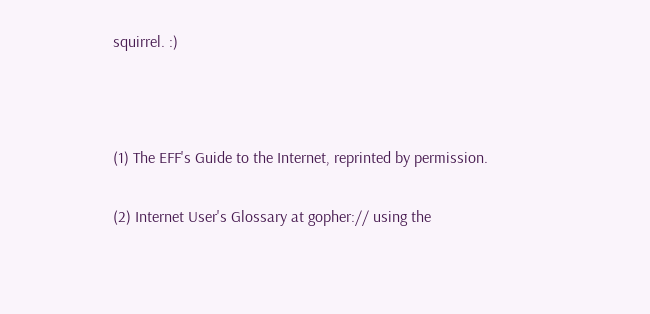squirrel. :)



(1) The EFF's Guide to the Internet, reprinted by permission.

(2) Internet User's Glossary at gopher:// using the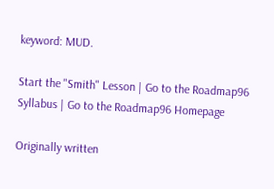keyword: MUD.

Start the "Smith" Lesson | Go to the Roadmap96 Syllabus | Go to the Roadmap96 Homepage

Originally written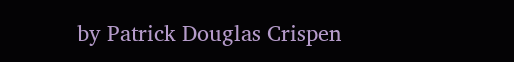by Patrick Douglas Crispen